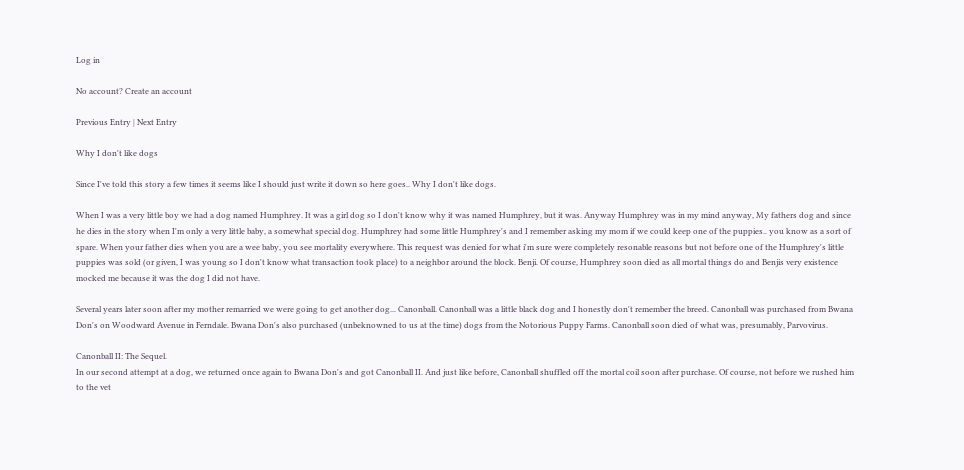Log in

No account? Create an account

Previous Entry | Next Entry

Why I don't like dogs

Since I've told this story a few times it seems like I should just write it down so here goes.. Why I don't like dogs.

When I was a very little boy we had a dog named Humphrey. It was a girl dog so I don't know why it was named Humphrey, but it was. Anyway Humphrey was in my mind anyway, My fathers dog and since he dies in the story when I'm only a very little baby, a somewhat special dog. Humphrey had some little Humphrey's and I remember asking my mom if we could keep one of the puppies.. you know as a sort of spare. When your father dies when you are a wee baby, you see mortality everywhere. This request was denied for what i'm sure were completely resonable reasons but not before one of the Humphrey's little puppies was sold (or given, I was young so I don't know what transaction took place) to a neighbor around the block. Benji. Of course, Humphrey soon died as all mortal things do and Benjis very existence mocked me because it was the dog I did not have.

Several years later soon after my mother remarried we were going to get another dog... Canonball. Canonball was a little black dog and I honestly don't remember the breed. Canonball was purchased from Bwana Don's on Woodward Avenue in Ferndale. Bwana Don's also purchased (unbeknowned to us at the time) dogs from the Notorious Puppy Farms. Canonball soon died of what was, presumably, Parvovirus.

Canonball II: The Sequel.
In our second attempt at a dog, we returned once again to Bwana Don's and got Canonball II. And just like before, Canonball shuffled off the mortal coil soon after purchase. Of course, not before we rushed him to the vet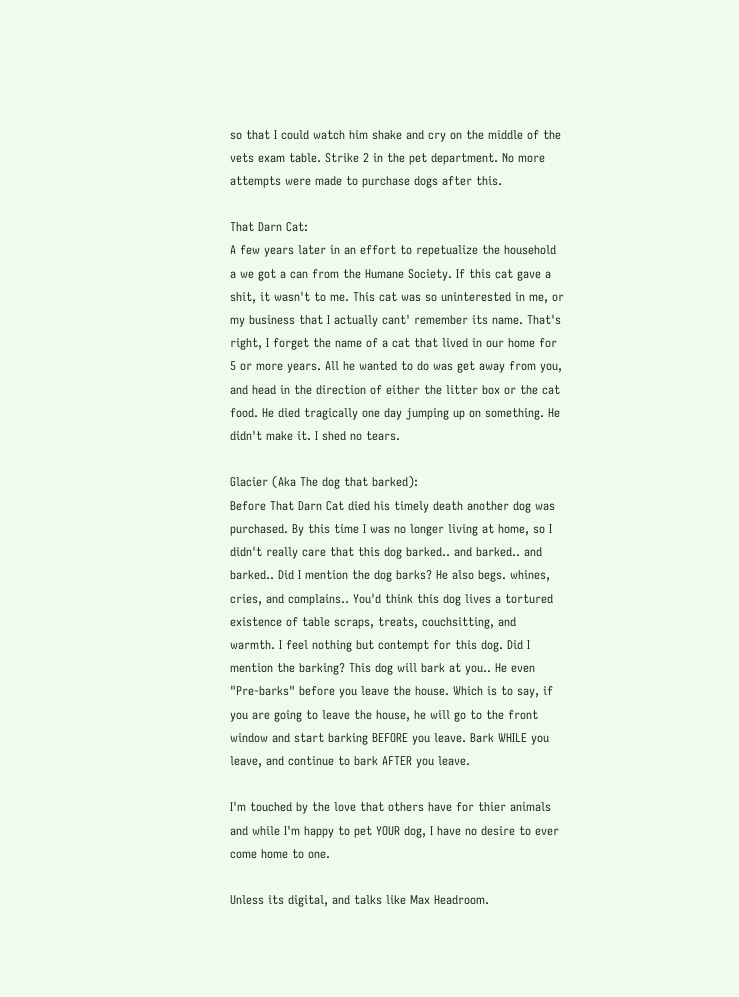so that I could watch him shake and cry on the middle of the vets exam table. Strike 2 in the pet department. No more attempts were made to purchase dogs after this.

That Darn Cat:
A few years later in an effort to repetualize the household a we got a can from the Humane Society. If this cat gave a shit, it wasn't to me. This cat was so uninterested in me, or my business that I actually cant' remember its name. That's right, I forget the name of a cat that lived in our home for 5 or more years. All he wanted to do was get away from you, and head in the direction of either the litter box or the cat food. He died tragically one day jumping up on something. He didn't make it. I shed no tears.

Glacier (Aka The dog that barked):
Before That Darn Cat died his timely death another dog was purchased. By this time I was no longer living at home, so I didn't really care that this dog barked.. and barked.. and barked.. Did I mention the dog barks? He also begs. whines, cries, and complains.. You'd think this dog lives a tortured existence of table scraps, treats, couchsitting, and warmth. I feel nothing but contempt for this dog. Did I mention the barking? This dog will bark at you.. He even "Pre-barks" before you leave the house. Which is to say, if you are going to leave the house, he will go to the front window and start barking BEFORE you leave. Bark WHILE you leave, and continue to bark AFTER you leave.

I'm touched by the love that others have for thier animals and while I'm happy to pet YOUR dog, I have no desire to ever come home to one.

Unless its digital, and talks like Max Headroom.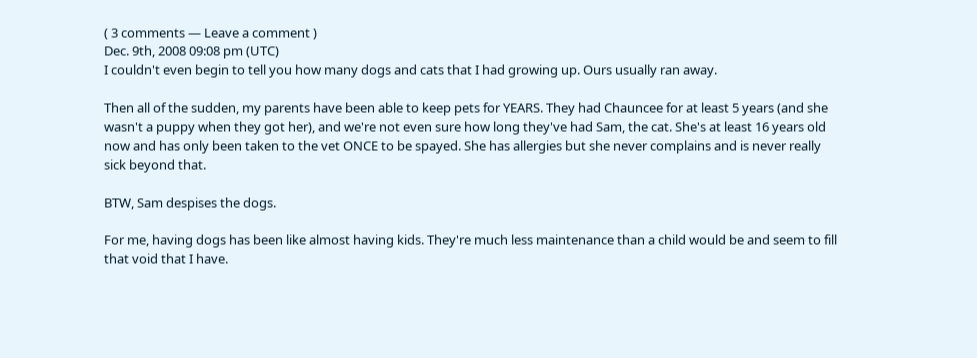( 3 comments — Leave a comment )
Dec. 9th, 2008 09:08 pm (UTC)
I couldn't even begin to tell you how many dogs and cats that I had growing up. Ours usually ran away.

Then all of the sudden, my parents have been able to keep pets for YEARS. They had Chauncee for at least 5 years (and she wasn't a puppy when they got her), and we're not even sure how long they've had Sam, the cat. She's at least 16 years old now and has only been taken to the vet ONCE to be spayed. She has allergies but she never complains and is never really sick beyond that.

BTW, Sam despises the dogs.

For me, having dogs has been like almost having kids. They're much less maintenance than a child would be and seem to fill that void that I have.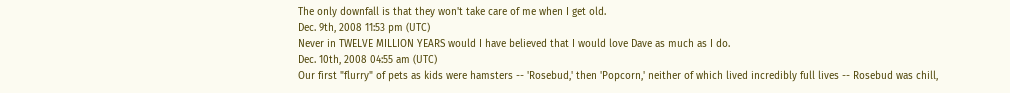The only downfall is that they won't take care of me when I get old.
Dec. 9th, 2008 11:53 pm (UTC)
Never in TWELVE MILLION YEARS would I have believed that I would love Dave as much as I do.
Dec. 10th, 2008 04:55 am (UTC)
Our first "flurry" of pets as kids were hamsters -- 'Rosebud,' then 'Popcorn,' neither of which lived incredibly full lives -- Rosebud was chill,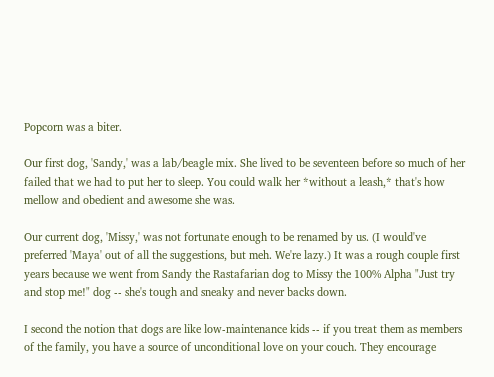Popcorn was a biter.

Our first dog, 'Sandy,' was a lab/beagle mix. She lived to be seventeen before so much of her failed that we had to put her to sleep. You could walk her *without a leash,* that's how mellow and obedient and awesome she was.

Our current dog, 'Missy,' was not fortunate enough to be renamed by us. (I would've preferred 'Maya' out of all the suggestions, but meh. We're lazy.) It was a rough couple first years because we went from Sandy the Rastafarian dog to Missy the 100% Alpha "Just try and stop me!" dog -- she's tough and sneaky and never backs down.

I second the notion that dogs are like low-maintenance kids -- if you treat them as members of the family, you have a source of unconditional love on your couch. They encourage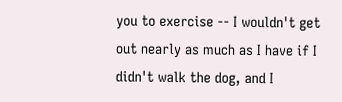you to exercise -- I wouldn't get out nearly as much as I have if I didn't walk the dog, and I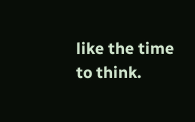like the time to think.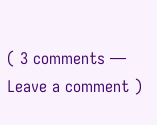( 3 comments — Leave a comment )